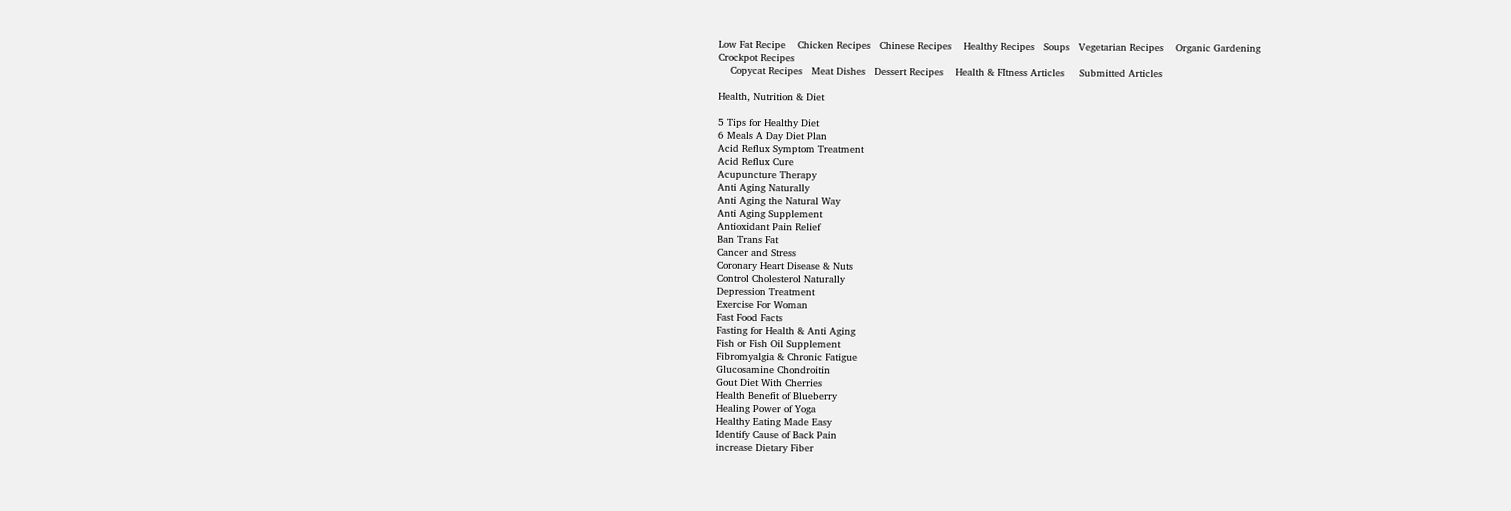Low Fat Recipe    Chicken Recipes   Chinese Recipes    Healthy Recipes   Soups   Vegetarian Recipes    Organic Gardening
Crockpot Recipes
    Copycat Recipes   Meat Dishes   Dessert Recipes    Health & FItness Articles     Submitted Articles

Health, Nutrition & Diet

5 Tips for Healthy Diet
6 Meals A Day Diet Plan
Acid Reflux Symptom Treatment
Acid Reflux Cure
Acupuncture Therapy
Anti Aging Naturally
Anti Aging the Natural Way
Anti Aging Supplement
Antioxidant Pain Relief
Ban Trans Fat
Cancer and Stress
Coronary Heart Disease & Nuts
Control Cholesterol Naturally
Depression Treatment
Exercise For Woman
Fast Food Facts
Fasting for Health & Anti Aging
Fish or Fish Oil Supplement
Fibromyalgia & Chronic Fatigue
Glucosamine Chondroitin
Gout Diet With Cherries
Health Benefit of Blueberry
Healing Power of Yoga
Healthy Eating Made Easy
Identify Cause of Back Pain
increase Dietary Fiber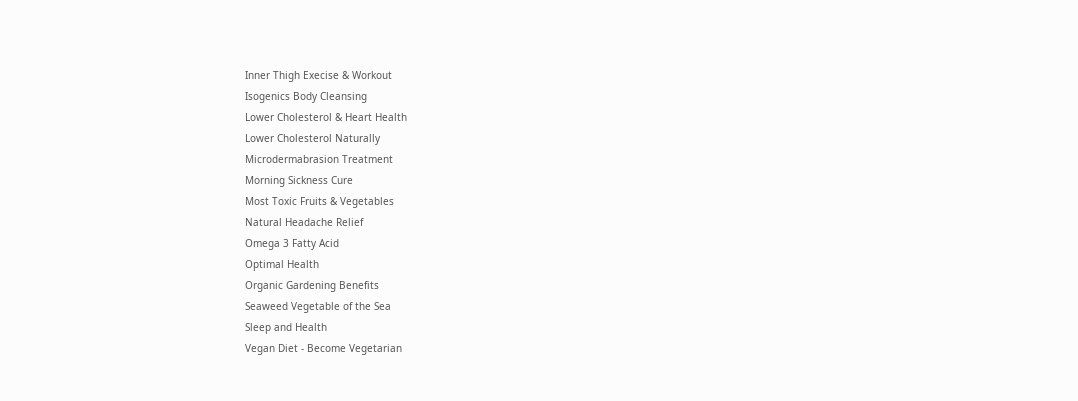Inner Thigh Execise & Workout
Isogenics Body Cleansing
Lower Cholesterol & Heart Health
Lower Cholesterol Naturally
Microdermabrasion Treatment
Morning Sickness Cure
Most Toxic Fruits & Vegetables
Natural Headache Relief
Omega 3 Fatty Acid
Optimal Health
Organic Gardening Benefits
Seaweed Vegetable of the Sea
Sleep and Health
Vegan Diet - Become Vegetarian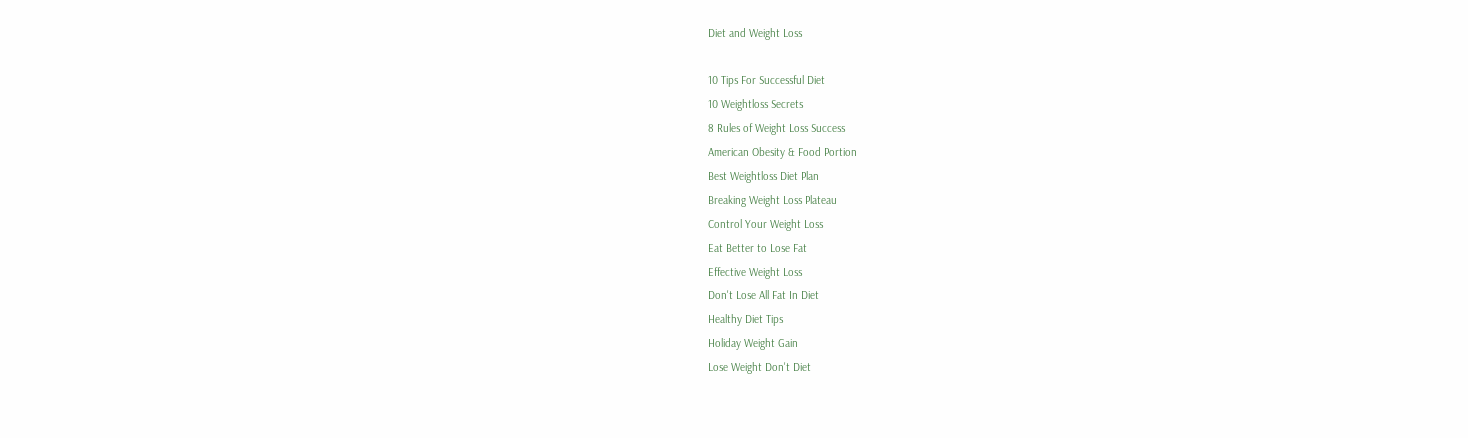Diet and Weight Loss

10 Tips For Successful Diet
10 Weightloss Secrets
8 Rules of Weight Loss Success
American Obesity & Food Portion
Best Weightloss Diet Plan
Breaking Weight Loss Plateau
Control Your Weight Loss
Eat Better to Lose Fat
Effective Weight Loss
Don't Lose All Fat In Diet
Healthy Diet Tips
Holiday Weight Gain
Lose Weight Don't Diet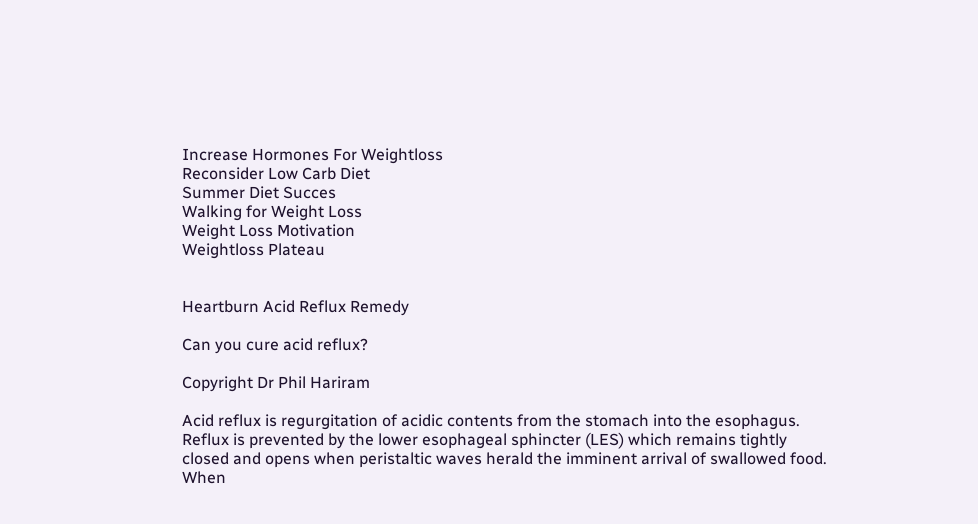Increase Hormones For Weightloss
Reconsider Low Carb Diet
Summer Diet Succes
Walking for Weight Loss
Weight Loss Motivation
Weightloss Plateau


Heartburn Acid Reflux Remedy

Can you cure acid reflux?

Copyright Dr Phil Hariram

Acid reflux is regurgitation of acidic contents from the stomach into the esophagus. Reflux is prevented by the lower esophageal sphincter (LES) which remains tightly closed and opens when peristaltic waves herald the imminent arrival of swallowed food. When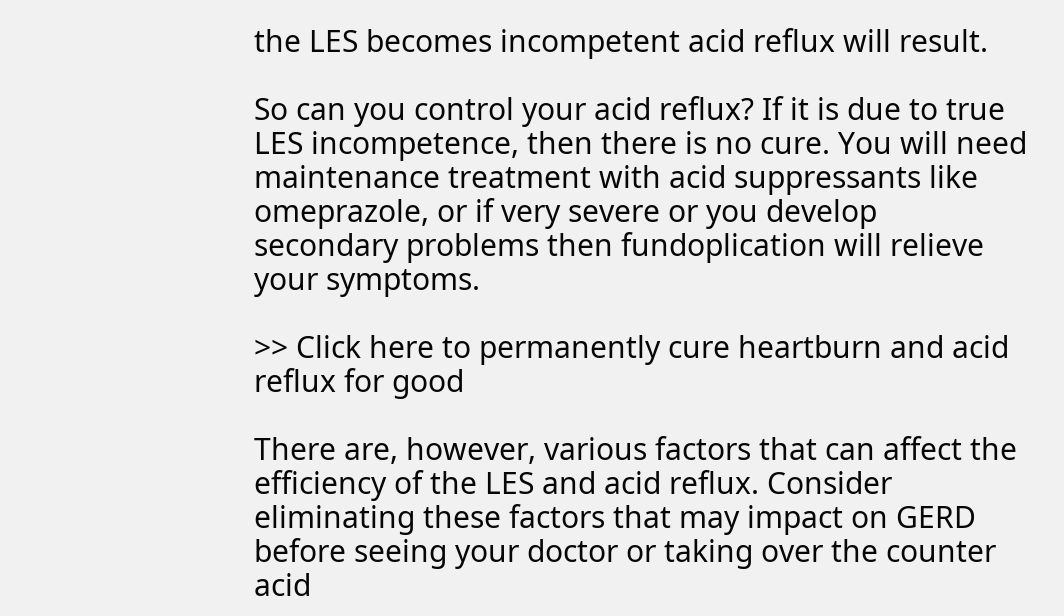the LES becomes incompetent acid reflux will result.

So can you control your acid reflux? If it is due to true LES incompetence, then there is no cure. You will need maintenance treatment with acid suppressants like omeprazole, or if very severe or you develop secondary problems then fundoplication will relieve your symptoms.

>> Click here to permanently cure heartburn and acid reflux for good

There are, however, various factors that can affect the efficiency of the LES and acid reflux. Consider eliminating these factors that may impact on GERD before seeing your doctor or taking over the counter acid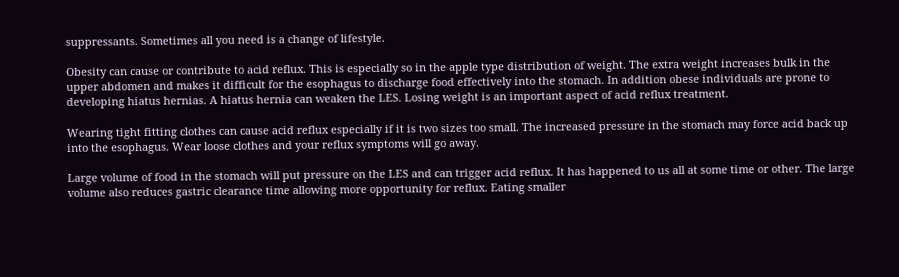suppressants. Sometimes all you need is a change of lifestyle.

Obesity can cause or contribute to acid reflux. This is especially so in the apple type distribution of weight. The extra weight increases bulk in the upper abdomen and makes it difficult for the esophagus to discharge food effectively into the stomach. In addition obese individuals are prone to developing hiatus hernias. A hiatus hernia can weaken the LES. Losing weight is an important aspect of acid reflux treatment.

Wearing tight fitting clothes can cause acid reflux especially if it is two sizes too small. The increased pressure in the stomach may force acid back up into the esophagus. Wear loose clothes and your reflux symptoms will go away.

Large volume of food in the stomach will put pressure on the LES and can trigger acid reflux. It has happened to us all at some time or other. The large volume also reduces gastric clearance time allowing more opportunity for reflux. Eating smaller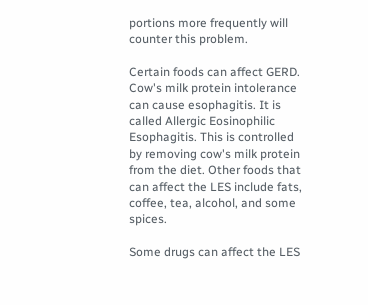portions more frequently will counter this problem.

Certain foods can affect GERD. Cow's milk protein intolerance can cause esophagitis. It is called Allergic Eosinophilic Esophagitis. This is controlled by removing cow's milk protein from the diet. Other foods that can affect the LES include fats, coffee, tea, alcohol, and some spices.

Some drugs can affect the LES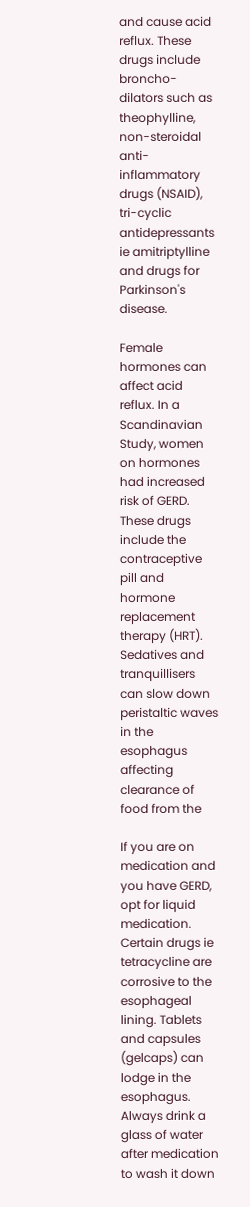and cause acid reflux. These drugs include broncho-dilators such as theophylline, non-steroidal anti-inflammatory drugs (NSAID), tri-cyclic antidepressants ie amitriptylline and drugs for Parkinson's disease.

Female hormones can affect acid reflux. In a Scandinavian Study, women on hormones had increased risk of GERD. These drugs include the contraceptive pill and hormone replacement therapy (HRT). Sedatives and tranquillisers can slow down peristaltic waves in the esophagus affecting clearance of food from the

If you are on medication and you have GERD, opt for liquid medication. Certain drugs ie tetracycline are corrosive to the esophageal lining. Tablets and capsules (gelcaps) can lodge in the esophagus. Always drink a glass of water after medication to wash it down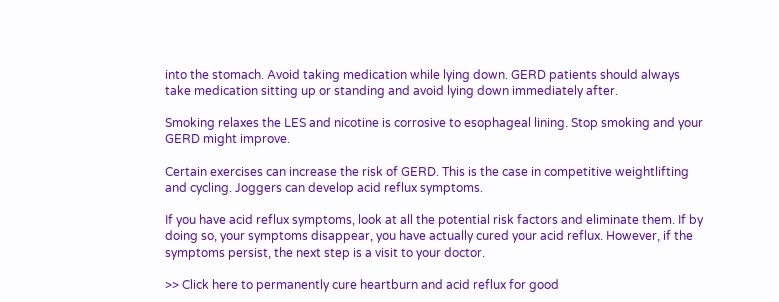into the stomach. Avoid taking medication while lying down. GERD patients should always take medication sitting up or standing and avoid lying down immediately after.

Smoking relaxes the LES and nicotine is corrosive to esophageal lining. Stop smoking and your GERD might improve.

Certain exercises can increase the risk of GERD. This is the case in competitive weightlifting and cycling. Joggers can develop acid reflux symptoms.

If you have acid reflux symptoms, look at all the potential risk factors and eliminate them. If by doing so, your symptoms disappear, you have actually cured your acid reflux. However, if the symptoms persist, the next step is a visit to your doctor.

>> Click here to permanently cure heartburn and acid reflux for good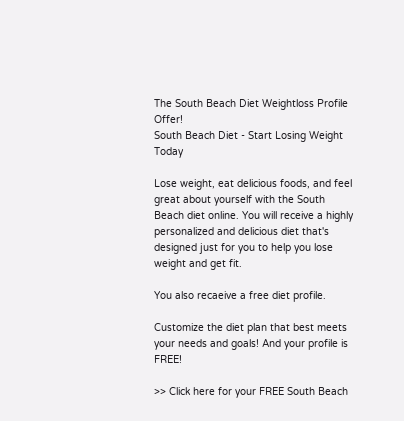The South Beach Diet Weightloss Profile Offer!
South Beach Diet - Start Losing Weight Today

Lose weight, eat delicious foods, and feel great about yourself with the South Beach diet online. You will receive a highly personalized and delicious diet that's designed just for you to help you lose weight and get fit.

You also recaeive a free diet profile.

Customize the diet plan that best meets your needs and goals! And your profile is FREE!

>> Click here for your FREE South Beach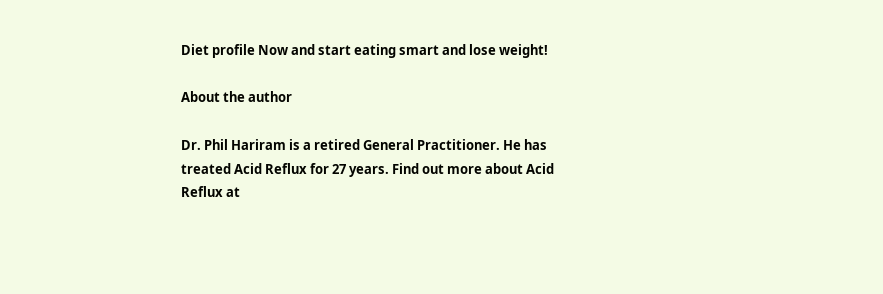Diet profile Now and start eating smart and lose weight!

About the author

Dr. Phil Hariram is a retired General Practitioner. He has treated Acid Reflux for 27 years. Find out more about Acid Reflux at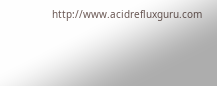http://www.acidrefluxguru.com